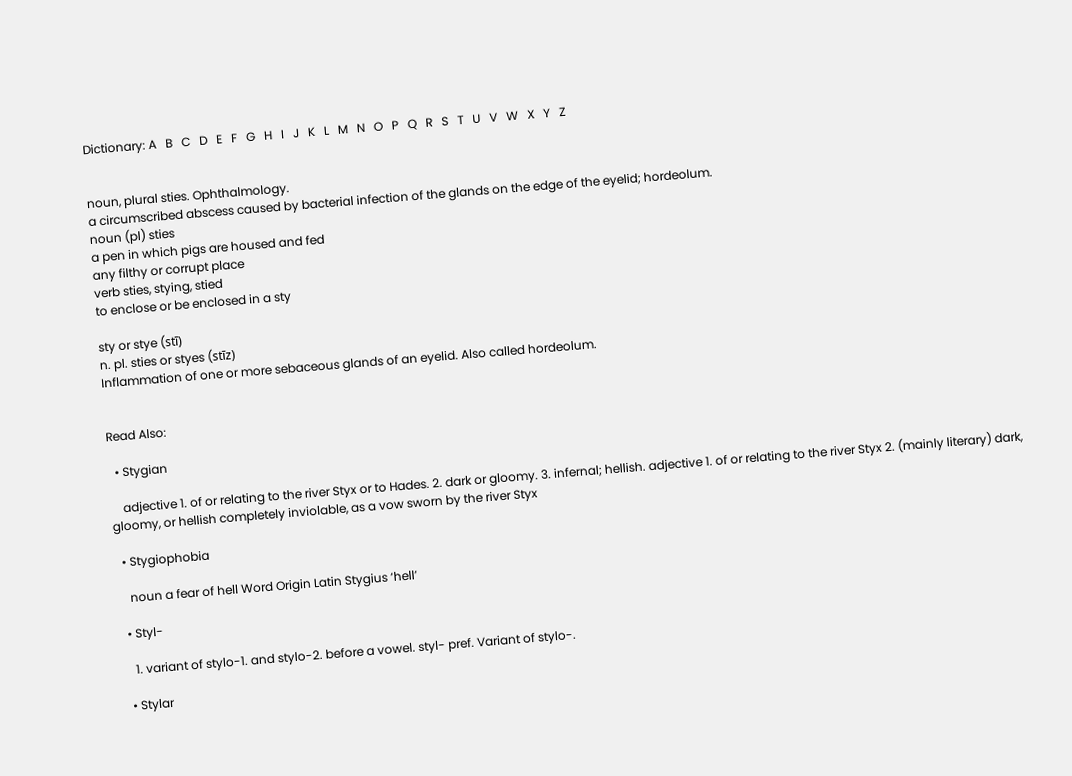Dictionary: A   B   C   D   E   F   G   H   I   J   K   L   M   N   O   P   Q   R   S   T   U   V   W   X   Y   Z


noun, plural sties. Ophthalmology.
a circumscribed abscess caused by bacterial infection of the glands on the edge of the eyelid; hordeolum.
noun (pl) sties
a pen in which pigs are housed and fed
any filthy or corrupt place
verb sties, stying, stied
to enclose or be enclosed in a sty

sty or stye (stī)
n. pl. sties or styes (stīz)
Inflammation of one or more sebaceous glands of an eyelid. Also called hordeolum.


Read Also:

  • Stygian

    adjective 1. of or relating to the river Styx or to Hades. 2. dark or gloomy. 3. infernal; hellish. adjective 1. of or relating to the river Styx 2. (mainly literary) dark, gloomy, or hellish completely inviolable, as a vow sworn by the river Styx

  • Stygiophobia

    noun a fear of hell Word Origin Latin Stygius ‘hell’

  • Styl-

    1. variant of stylo-1. and stylo-2. before a vowel. styl- pref. Variant of stylo-.

  • Stylar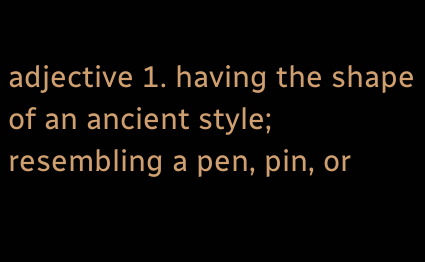adjective 1. having the shape of an ancient style; resembling a pen, pin, or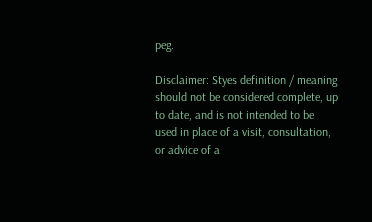peg.

Disclaimer: Styes definition / meaning should not be considered complete, up to date, and is not intended to be used in place of a visit, consultation, or advice of a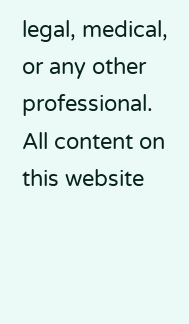legal, medical, or any other professional. All content on this website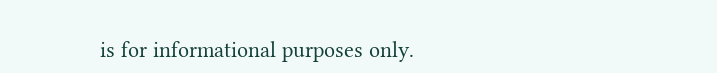is for informational purposes only.